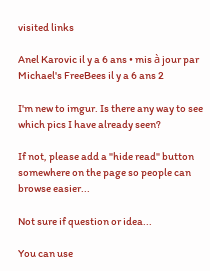visited links

Anel Karovic il y a 6 ans • mis à jour par Michael's FreeBees il y a 6 ans 2

I'm new to imgur. Is there any way to see which pics I have already seen?

If not, please add a "hide read" button somewhere on the page so people can browse easier...

Not sure if question or idea...

You can use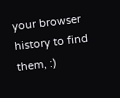your browser history to find them, :)